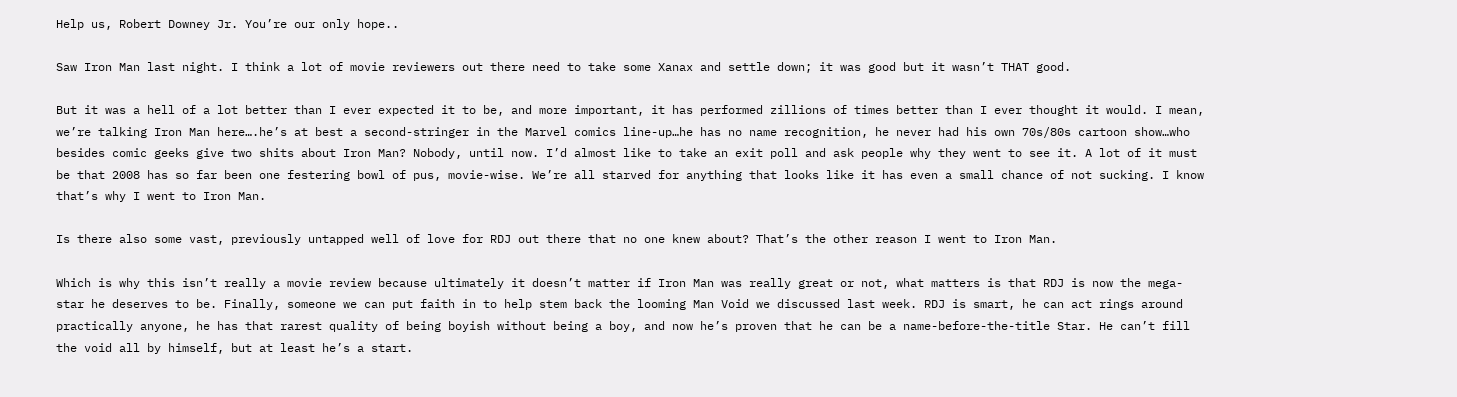Help us, Robert Downey Jr. You’re our only hope..

Saw Iron Man last night. I think a lot of movie reviewers out there need to take some Xanax and settle down; it was good but it wasn’t THAT good.

But it was a hell of a lot better than I ever expected it to be, and more important, it has performed zillions of times better than I ever thought it would. I mean, we’re talking Iron Man here….he’s at best a second-stringer in the Marvel comics line-up…he has no name recognition, he never had his own 70s/80s cartoon show…who besides comic geeks give two shits about Iron Man? Nobody, until now. I’d almost like to take an exit poll and ask people why they went to see it. A lot of it must be that 2008 has so far been one festering bowl of pus, movie-wise. We’re all starved for anything that looks like it has even a small chance of not sucking. I know that’s why I went to Iron Man.

Is there also some vast, previously untapped well of love for RDJ out there that no one knew about? That’s the other reason I went to Iron Man.

Which is why this isn’t really a movie review because ultimately it doesn’t matter if Iron Man was really great or not, what matters is that RDJ is now the mega-star he deserves to be. Finally, someone we can put faith in to help stem back the looming Man Void we discussed last week. RDJ is smart, he can act rings around practically anyone, he has that rarest quality of being boyish without being a boy, and now he’s proven that he can be a name-before-the-title Star. He can’t fill the void all by himself, but at least he’s a start.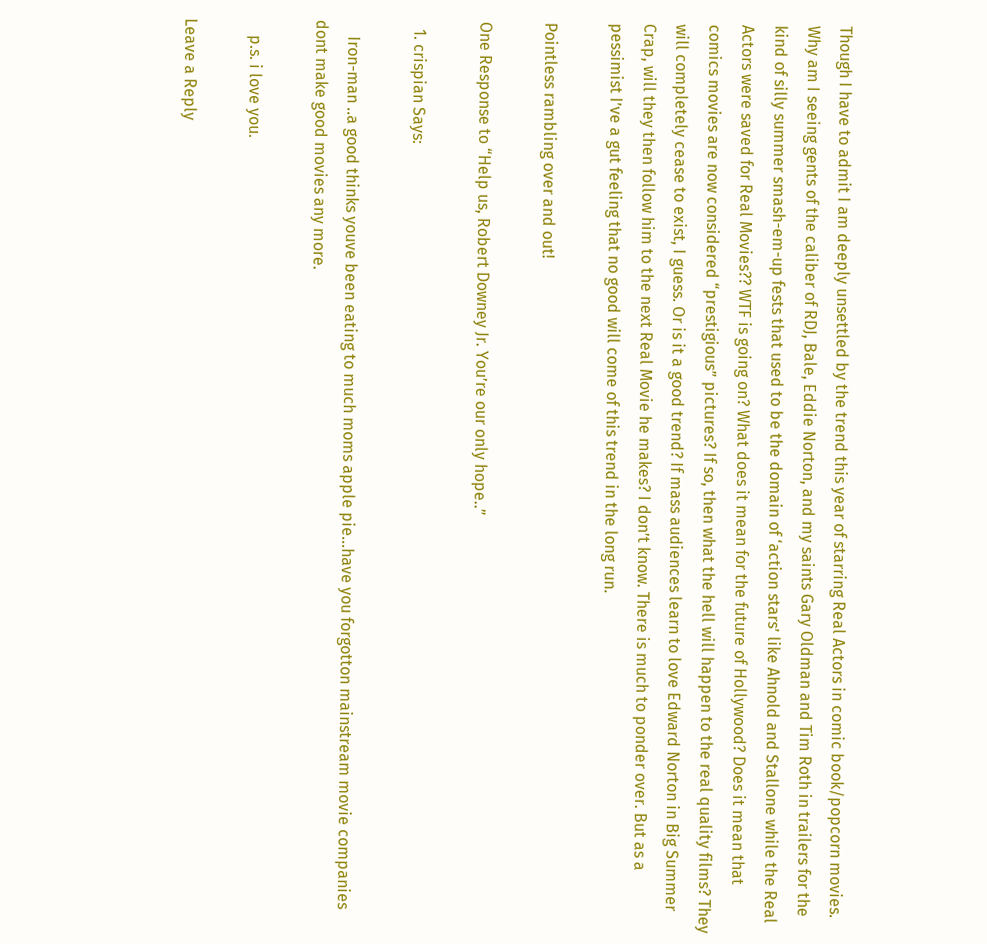Though I have to admit I am deeply unsettled by the trend this year of starring Real Actors in comic book/popcorn movies. Why am I seeing gents of the caliber of RDJ, Bale, Eddie Norton, and my saints Gary Oldman and Tim Roth in trailers for the kind of silly summer smash-em-up fests that used to be the domain of ‘action stars’ like Ahnold and Stallone while the Real Actors were saved for Real Movies?? WTF is going on? What does it mean for the future of Hollywood? Does it mean that comics movies are now considered “prestigious” pictures? If so, then what the hell will happen to the real quality films? They will completely cease to exist, I guess. Or is it a good trend? If mass audiences learn to love Edward Norton in Big Summer Crap, will they then follow him to the next Real Movie he makes? I don’t know. There is much to ponder over. But as a pessimist I’ve a gut feeling that no good will come of this trend in the long run.

Pointless rambling over and out!

One Response to “Help us, Robert Downey Jr. You’re our only hope..”

  1. crispian Says:

    Iron-man ..a good thinks youve been eating to much moms apple pie…have you forgotton mainstream movie companies dont make good movies any more.

    p.s. i love you.

Leave a Reply